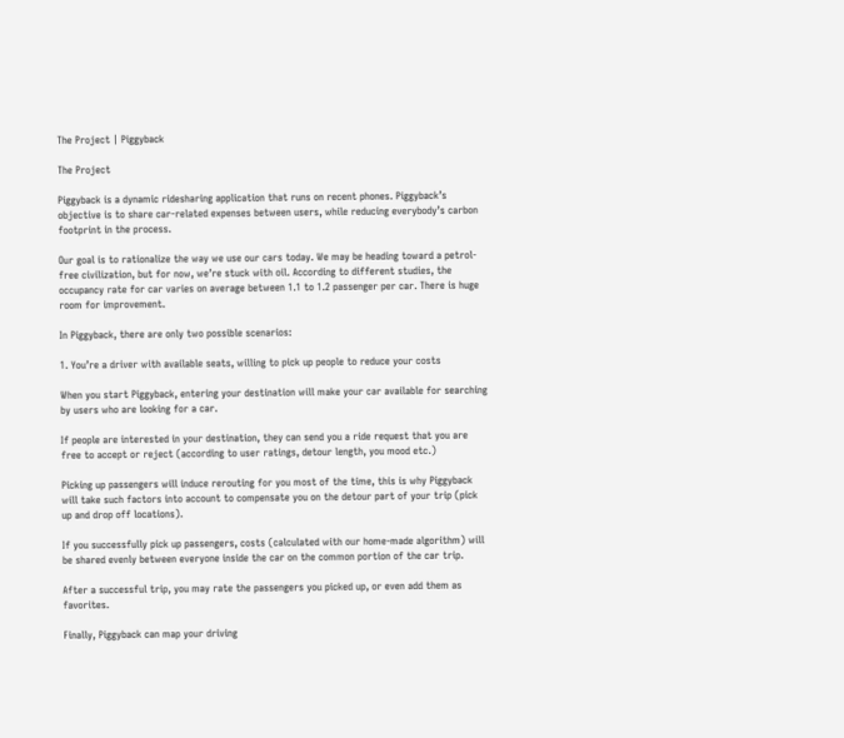The Project | Piggyback

The Project

Piggyback is a dynamic ridesharing application that runs on recent phones. Piggyback’s objective is to share car-related expenses between users, while reducing everybody’s carbon footprint in the process.

Our goal is to rationalize the way we use our cars today. We may be heading toward a petrol-free civilization, but for now, we’re stuck with oil. According to different studies, the occupancy rate for car varies on average between 1.1 to 1.2 passenger per car. There is huge room for improvement.

In Piggyback, there are only two possible scenarios:

1. You’re a driver with available seats, willing to pick up people to reduce your costs

When you start Piggyback, entering your destination will make your car available for searching by users who are looking for a car.

If people are interested in your destination, they can send you a ride request that you are free to accept or reject (according to user ratings, detour length, you mood etc.)

Picking up passengers will induce rerouting for you most of the time, this is why Piggyback will take such factors into account to compensate you on the detour part of your trip (pick up and drop off locations).

If you successfully pick up passengers, costs (calculated with our home-made algorithm) will be shared evenly between everyone inside the car on the common portion of the car trip.

After a successful trip, you may rate the passengers you picked up, or even add them as favorites.

Finally, Piggyback can map your driving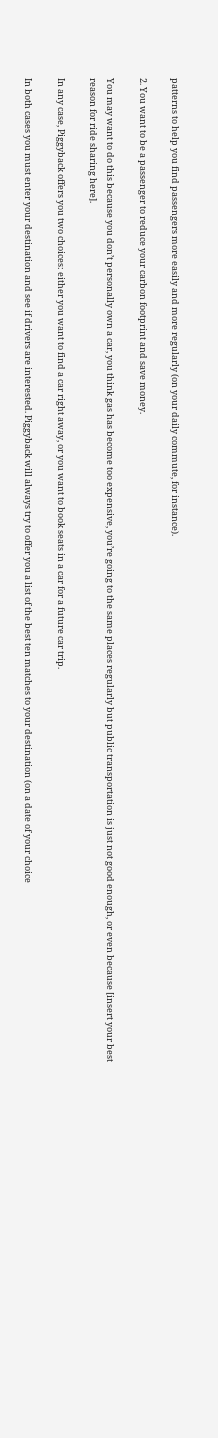patterns to help you find passengers more easily and more regularly (on your daily commute, for instance).

2. You want to be a passenger to reduce your carbon footprint and save money.

You may want to do this because you don’t personally own a car, you think gas has become too expensive, you’re going to the same places regularly but public transportation is just not good enough, or even because [insert your best reason for ride sharing here].

In any case, Piggyback offers you two choices: either you want to find a car right away, or you want to book seats in a car for a future car trip.

In both cases you must enter your destination and see if drivers are interested. Piggyback will always try to offer you a list of the best ten matches to your destination (on a date of your choice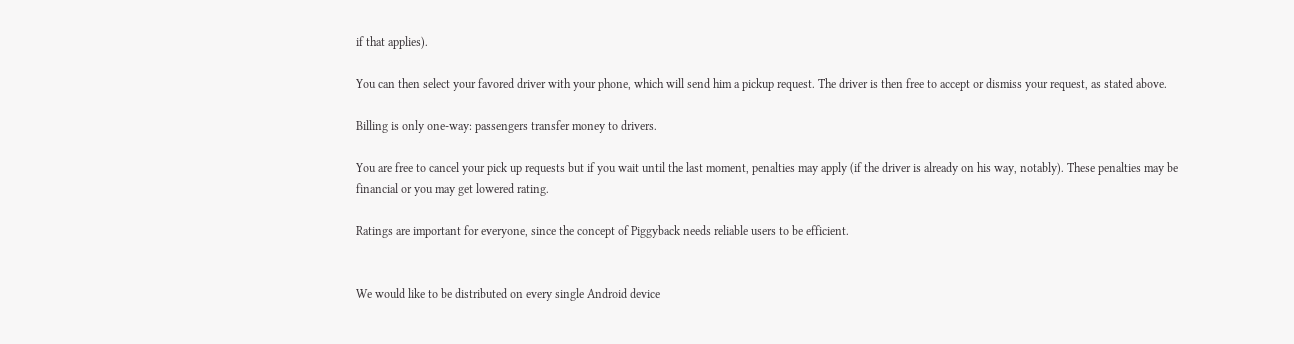if that applies).

You can then select your favored driver with your phone, which will send him a pickup request. The driver is then free to accept or dismiss your request, as stated above.

Billing is only one-way: passengers transfer money to drivers.

You are free to cancel your pick up requests but if you wait until the last moment, penalties may apply (if the driver is already on his way, notably). These penalties may be financial or you may get lowered rating.

Ratings are important for everyone, since the concept of Piggyback needs reliable users to be efficient.


We would like to be distributed on every single Android device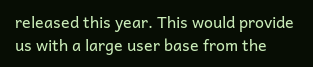released this year. This would provide us with a large user base from the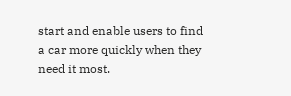start and enable users to find a car more quickly when they need it most.